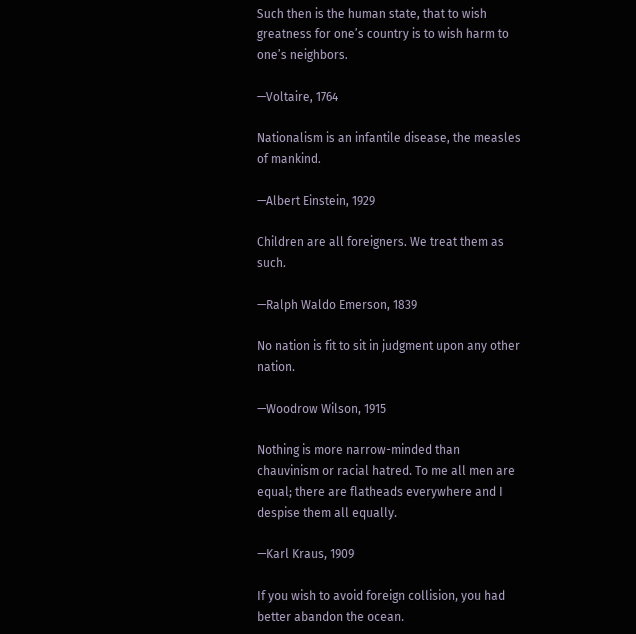Such then is the human state, that to wish greatness for one’s country is to wish harm to one’s neighbors.

—Voltaire, 1764

Nationalism is an infantile disease, the measles of mankind.

—Albert Einstein, 1929

Children are all foreigners. We treat them as such.

—Ralph Waldo Emerson, 1839

No nation is fit to sit in judgment upon any other nation.

—Woodrow Wilson, 1915

Nothing is more narrow-minded than chauvinism or racial hatred. To me all men are equal; there are flatheads everywhere and I despise them all equally.

—Karl Kraus, 1909

If you wish to avoid foreign collision, you had better abandon the ocean.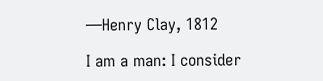—Henry Clay, 1812

I am a man: I consider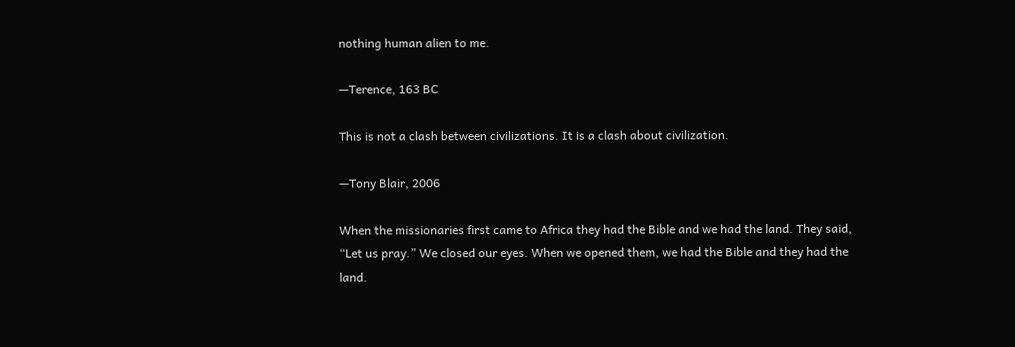nothing human alien to me.

—Terence, 163 BC

This is not a clash between civilizations. It is a clash about civilization.

—Tony Blair, 2006

When the missionaries first came to Africa they had the Bible and we had the land. They said, “Let us pray.” We closed our eyes. When we opened them, we had the Bible and they had the land.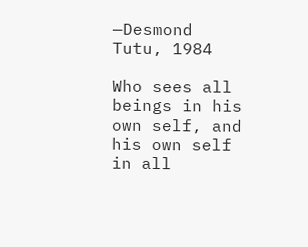—Desmond Tutu, 1984

Who sees all beings in his own self, and his own self in all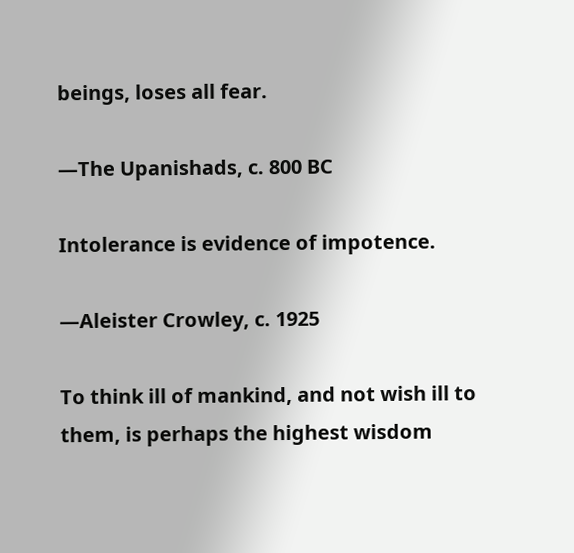beings, loses all fear.

—The Upanishads, c. 800 BC

Intolerance is evidence of impotence.

—Aleister Crowley, c. 1925

To think ill of mankind, and not wish ill to them, is perhaps the highest wisdom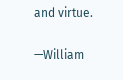and virtue.

—William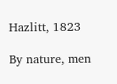Hazlitt, 1823

By nature, men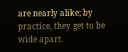are nearly alike; by practice, they get to be wide apart.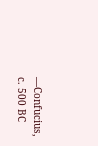—Confucius, c. 500 BC